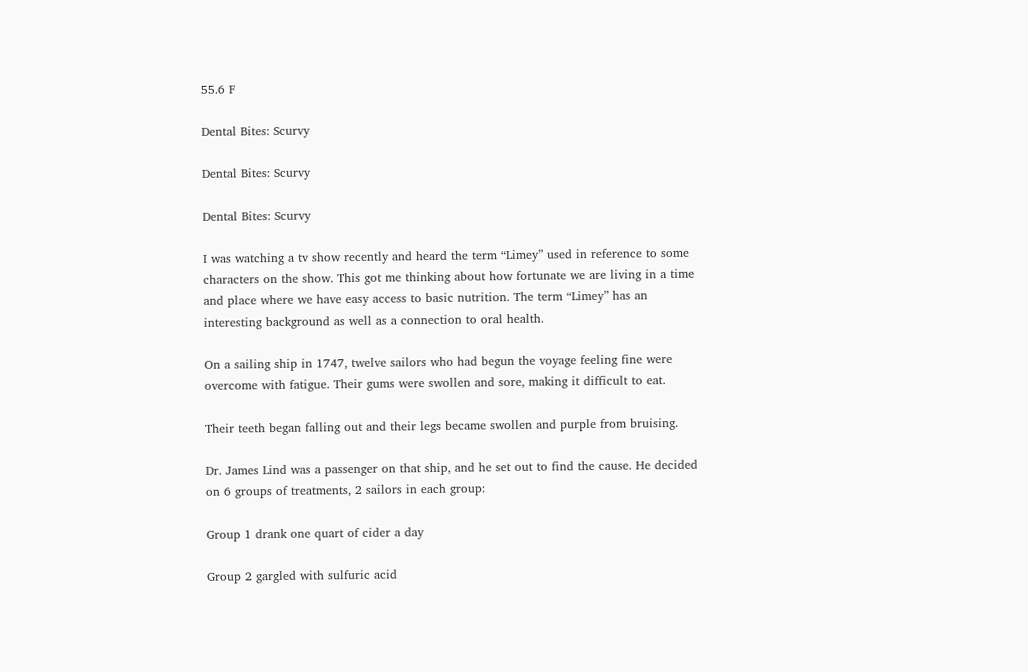55.6 F

Dental Bites: Scurvy

Dental Bites: Scurvy

Dental Bites: Scurvy

I was watching a tv show recently and heard the term “Limey” used in reference to some characters on the show. This got me thinking about how fortunate we are living in a time and place where we have easy access to basic nutrition. The term “Limey” has an interesting background as well as a connection to oral health.

On a sailing ship in 1747, twelve sailors who had begun the voyage feeling fine were overcome with fatigue. Their gums were swollen and sore, making it difficult to eat.

Their teeth began falling out and their legs became swollen and purple from bruising.

Dr. James Lind was a passenger on that ship, and he set out to find the cause. He decided on 6 groups of treatments, 2 sailors in each group:

Group 1 drank one quart of cider a day

Group 2 gargled with sulfuric acid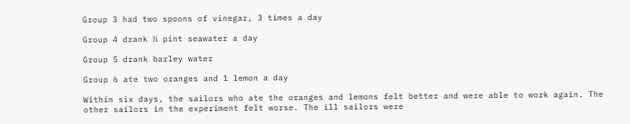Group 3 had two spoons of vinegar, 3 times a day

Group 4 drank ½ pint seawater a day

Group 5 drank barley water

Group 6 ate two oranges and 1 lemon a day

Within six days, the sailors who ate the oranges and lemons felt better and were able to work again. The other sailors in the experiment felt worse. The ill sailors were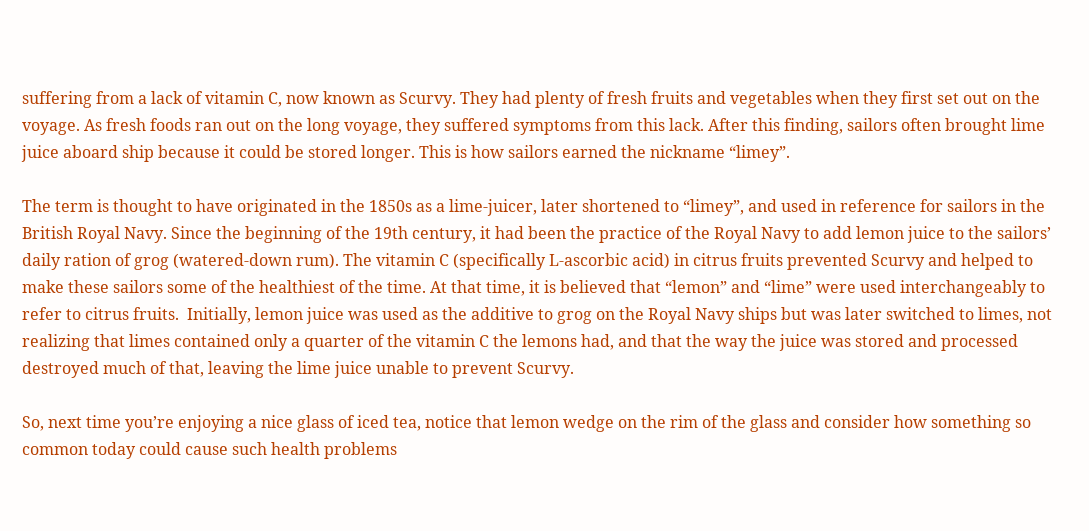suffering from a lack of vitamin C, now known as Scurvy. They had plenty of fresh fruits and vegetables when they first set out on the voyage. As fresh foods ran out on the long voyage, they suffered symptoms from this lack. After this finding, sailors often brought lime juice aboard ship because it could be stored longer. This is how sailors earned the nickname “limey”.

The term is thought to have originated in the 1850s as a lime-juicer, later shortened to “limey”, and used in reference for sailors in the British Royal Navy. Since the beginning of the 19th century, it had been the practice of the Royal Navy to add lemon juice to the sailors’ daily ration of grog (watered-down rum). The vitamin C (specifically L-ascorbic acid) in citrus fruits prevented Scurvy and helped to make these sailors some of the healthiest of the time. At that time, it is believed that “lemon” and “lime” were used interchangeably to refer to citrus fruits.  Initially, lemon juice was used as the additive to grog on the Royal Navy ships but was later switched to limes, not realizing that limes contained only a quarter of the vitamin C the lemons had, and that the way the juice was stored and processed destroyed much of that, leaving the lime juice unable to prevent Scurvy.

So, next time you’re enjoying a nice glass of iced tea, notice that lemon wedge on the rim of the glass and consider how something so common today could cause such health problems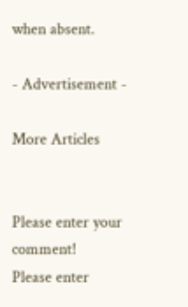when absent.

- Advertisement -

More Articles


Please enter your comment!
Please enter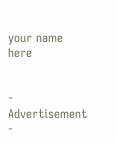your name here


- Advertisement -